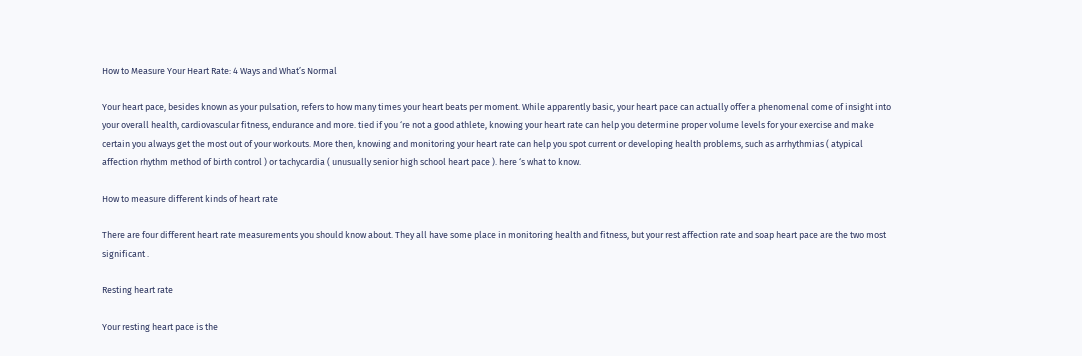How to Measure Your Heart Rate: 4 Ways and What’s Normal

Your heart pace, besides known as your pulsation, refers to how many times your heart beats per moment. While apparently basic, your heart pace can actually offer a phenomenal come of insight into your overall health, cardiovascular fitness, endurance and more. tied if you ‘re not a good athlete, knowing your heart rate can help you determine proper volume levels for your exercise and make certain you always get the most out of your workouts. More then, knowing and monitoring your heart rate can help you spot current or developing health problems, such as arrhythmias ( atypical affection rhythm method of birth control ) or tachycardia ( unusually senior high school heart pace ). here ‘s what to know.

How to measure different kinds of heart rate

There are four different heart rate measurements you should know about. They all have some place in monitoring health and fitness, but your rest affection rate and soap heart pace are the two most significant .

Resting heart rate

Your resting heart pace is the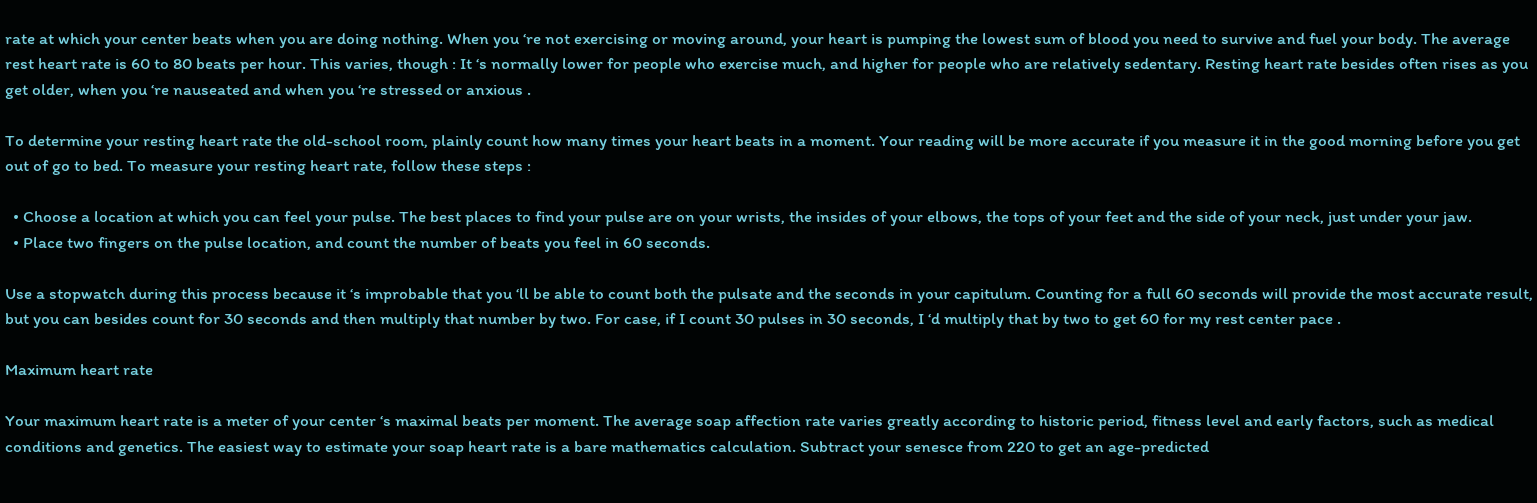rate at which your center beats when you are doing nothing. When you ‘re not exercising or moving around, your heart is pumping the lowest sum of blood you need to survive and fuel your body. The average rest heart rate is 60 to 80 beats per hour. This varies, though : It ‘s normally lower for people who exercise much, and higher for people who are relatively sedentary. Resting heart rate besides often rises as you get older, when you ‘re nauseated and when you ‘re stressed or anxious .

To determine your resting heart rate the old-school room, plainly count how many times your heart beats in a moment. Your reading will be more accurate if you measure it in the good morning before you get out of go to bed. To measure your resting heart rate, follow these steps :

  • Choose a location at which you can feel your pulse. The best places to find your pulse are on your wrists, the insides of your elbows, the tops of your feet and the side of your neck, just under your jaw.
  • Place two fingers on the pulse location, and count the number of beats you feel in 60 seconds.

Use a stopwatch during this process because it ‘s improbable that you ‘ll be able to count both the pulsate and the seconds in your capitulum. Counting for a full 60 seconds will provide the most accurate result, but you can besides count for 30 seconds and then multiply that number by two. For case, if I count 30 pulses in 30 seconds, I ‘d multiply that by two to get 60 for my rest center pace .

Maximum heart rate

Your maximum heart rate is a meter of your center ‘s maximal beats per moment. The average soap affection rate varies greatly according to historic period, fitness level and early factors, such as medical conditions and genetics. The easiest way to estimate your soap heart rate is a bare mathematics calculation. Subtract your senesce from 220 to get an age-predicted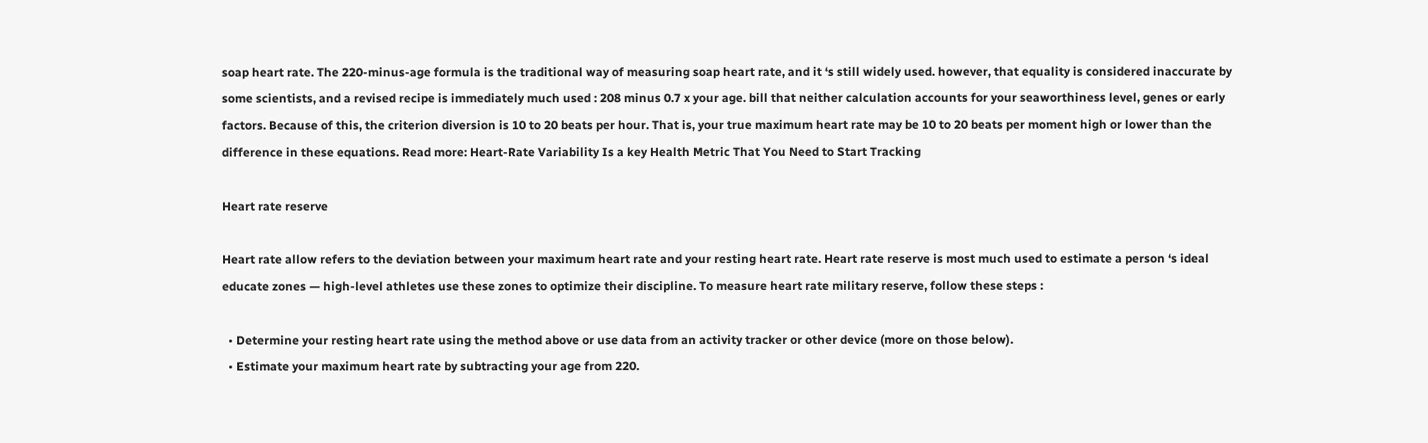soap heart rate. The 220-minus-age formula is the traditional way of measuring soap heart rate, and it ‘s still widely used. however, that equality is considered inaccurate by some scientists, and a revised recipe is immediately much used : 208 minus 0.7 x your age. bill that neither calculation accounts for your seaworthiness level, genes or early factors. Because of this, the criterion diversion is 10 to 20 beats per hour. That is, your true maximum heart rate may be 10 to 20 beats per moment high or lower than the difference in these equations. Read more: Heart-Rate Variability Is a key Health Metric That You Need to Start Tracking

Heart rate reserve

Heart rate allow refers to the deviation between your maximum heart rate and your resting heart rate. Heart rate reserve is most much used to estimate a person ‘s ideal educate zones — high-level athletes use these zones to optimize their discipline. To measure heart rate military reserve, follow these steps :

  • Determine your resting heart rate using the method above or use data from an activity tracker or other device (more on those below).
  • Estimate your maximum heart rate by subtracting your age from 220.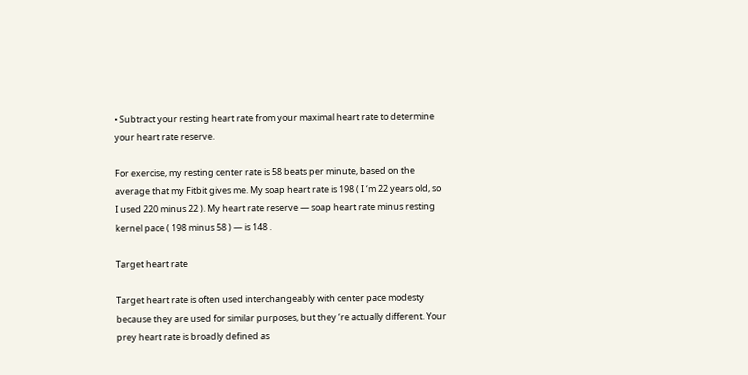• Subtract your resting heart rate from your maximal heart rate to determine your heart rate reserve.

For exercise, my resting center rate is 58 beats per minute, based on the average that my Fitbit gives me. My soap heart rate is 198 ( I ‘m 22 years old, so I used 220 minus 22 ). My heart rate reserve — soap heart rate minus resting kernel pace ( 198 minus 58 ) — is 148 .

Target heart rate

Target heart rate is often used interchangeably with center pace modesty because they are used for similar purposes, but they ‘re actually different. Your prey heart rate is broadly defined as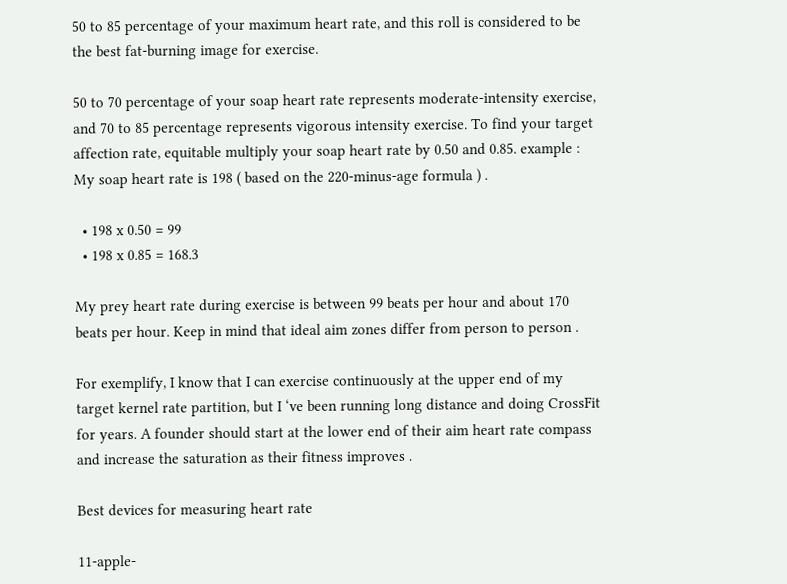50 to 85 percentage of your maximum heart rate, and this roll is considered to be the best fat-burning image for exercise.

50 to 70 percentage of your soap heart rate represents moderate-intensity exercise, and 70 to 85 percentage represents vigorous intensity exercise. To find your target affection rate, equitable multiply your soap heart rate by 0.50 and 0.85. example : My soap heart rate is 198 ( based on the 220-minus-age formula ) .

  • 198 x 0.50 = 99
  • 198 x 0.85 = 168.3

My prey heart rate during exercise is between 99 beats per hour and about 170 beats per hour. Keep in mind that ideal aim zones differ from person to person .

For exemplify, I know that I can exercise continuously at the upper end of my target kernel rate partition, but I ‘ve been running long distance and doing CrossFit for years. A founder should start at the lower end of their aim heart rate compass and increase the saturation as their fitness improves .

Best devices for measuring heart rate

11-apple-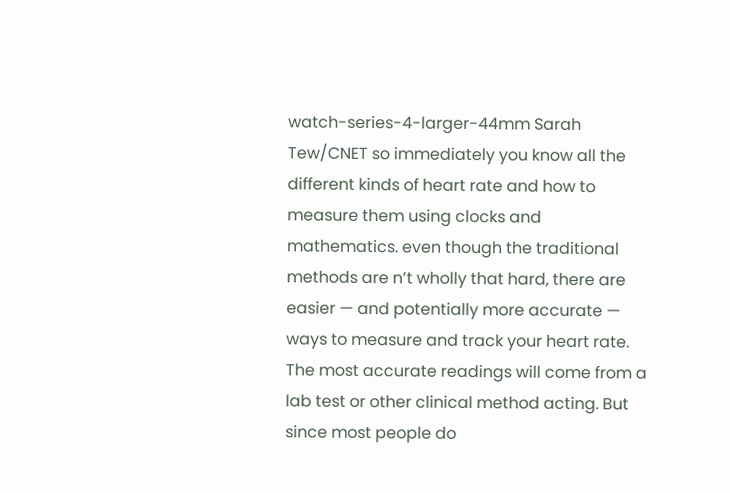watch-series-4-larger-44mm Sarah Tew/CNET so immediately you know all the different kinds of heart rate and how to measure them using clocks and mathematics. even though the traditional methods are n’t wholly that hard, there are easier — and potentially more accurate — ways to measure and track your heart rate. The most accurate readings will come from a lab test or other clinical method acting. But since most people do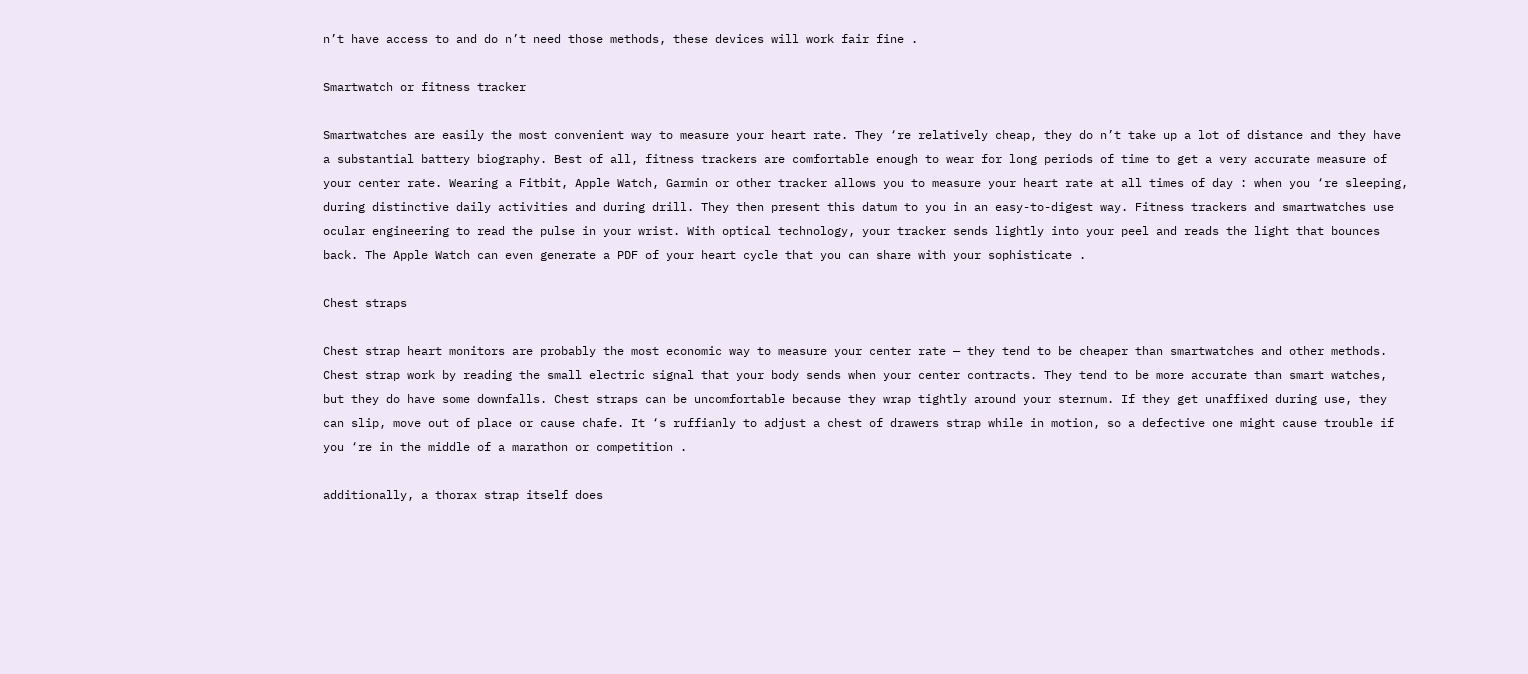n’t have access to and do n’t need those methods, these devices will work fair fine .

Smartwatch or fitness tracker

Smartwatches are easily the most convenient way to measure your heart rate. They ‘re relatively cheap, they do n’t take up a lot of distance and they have a substantial battery biography. Best of all, fitness trackers are comfortable enough to wear for long periods of time to get a very accurate measure of your center rate. Wearing a Fitbit, Apple Watch, Garmin or other tracker allows you to measure your heart rate at all times of day : when you ‘re sleeping, during distinctive daily activities and during drill. They then present this datum to you in an easy-to-digest way. Fitness trackers and smartwatches use ocular engineering to read the pulse in your wrist. With optical technology, your tracker sends lightly into your peel and reads the light that bounces back. The Apple Watch can even generate a PDF of your heart cycle that you can share with your sophisticate .

Chest straps

Chest strap heart monitors are probably the most economic way to measure your center rate — they tend to be cheaper than smartwatches and other methods. Chest strap work by reading the small electric signal that your body sends when your center contracts. They tend to be more accurate than smart watches, but they do have some downfalls. Chest straps can be uncomfortable because they wrap tightly around your sternum. If they get unaffixed during use, they can slip, move out of place or cause chafe. It ‘s ruffianly to adjust a chest of drawers strap while in motion, so a defective one might cause trouble if you ‘re in the middle of a marathon or competition .

additionally, a thorax strap itself does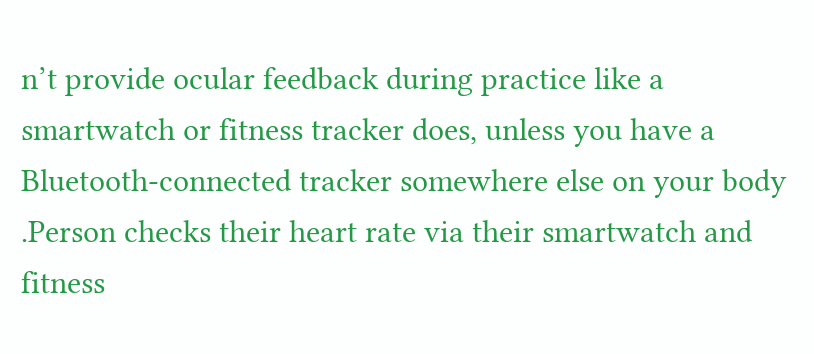n’t provide ocular feedback during practice like a smartwatch or fitness tracker does, unless you have a Bluetooth-connected tracker somewhere else on your body .Person checks their heart rate via their smartwatch and fitness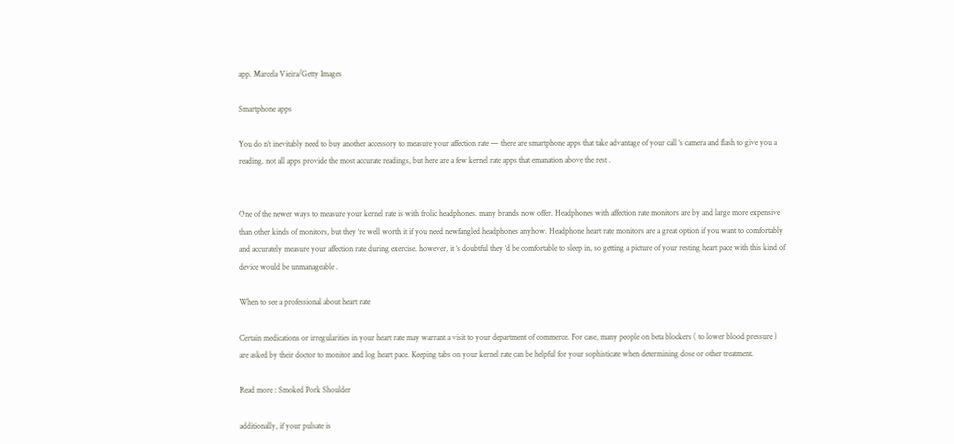app. Marcela Vieira/Getty Images

Smartphone apps

You do n’t inevitably need to buy another accessory to measure your affection rate — there are smartphone apps that take advantage of your call ‘s camera and flash to give you a reading. not all apps provide the most accurate readings, but here are a few kernel rate apps that emanation above the rest .


One of the newer ways to measure your kernel rate is with frolic headphones. many brands now offer. Headphones with affection rate monitors are by and large more expensive than other kinds of monitors, but they ‘re well worth it if you need newfangled headphones anyhow. Headphone heart rate monitors are a great option if you want to comfortably and accurately measure your affection rate during exercise. however, it ‘s doubtful they ‘d be comfortable to sleep in, so getting a picture of your resting heart pace with this kind of device would be unmanageable .

When to see a professional about heart rate

Certain medications or irregularities in your heart rate may warrant a visit to your department of commerce. For case, many people on beta blockers ( to lower blood pressure ) are asked by their doctor to monitor and log heart pace. Keeping tabs on your kernel rate can be helpful for your sophisticate when determining dose or other treatment.

Read more : Smoked Pork Shoulder

additionally, if your pulsate is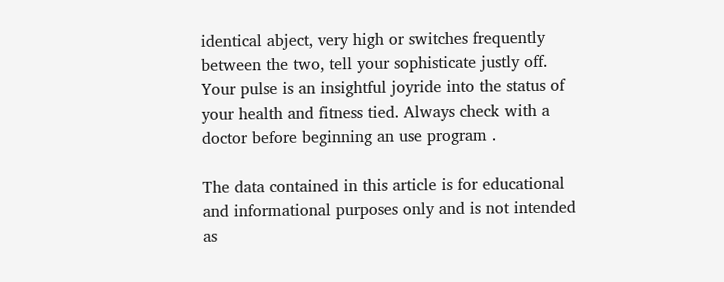identical abject, very high or switches frequently between the two, tell your sophisticate justly off. Your pulse is an insightful joyride into the status of your health and fitness tied. Always check with a doctor before beginning an use program .

The data contained in this article is for educational and informational purposes only and is not intended as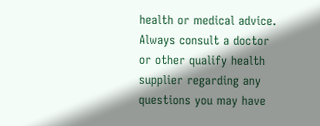health or medical advice. Always consult a doctor or other qualify health supplier regarding any questions you may have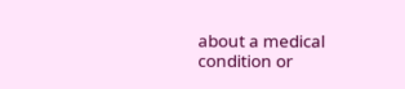about a medical condition or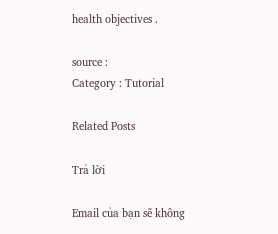health objectives .

source :
Category : Tutorial

Related Posts

Trả lời

Email của bạn sẽ không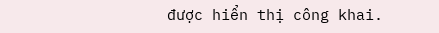được hiển thị công khai.